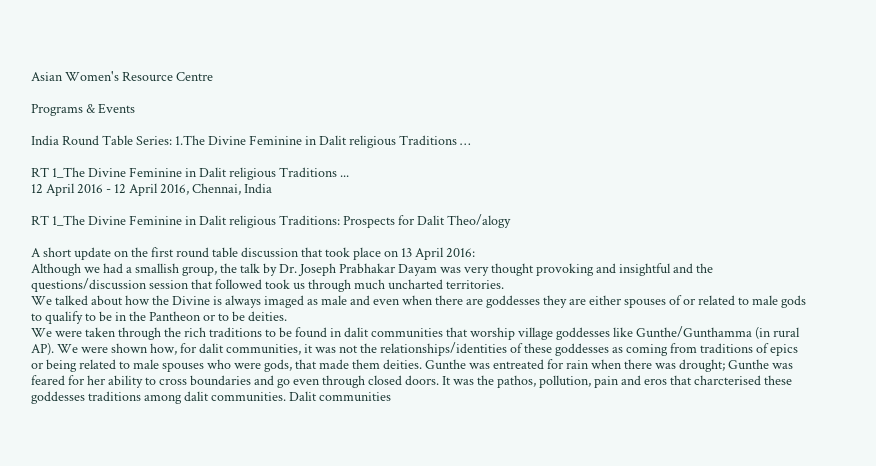Asian Women's Resource Centre

Programs & Events

India Round Table Series: 1.The Divine Feminine in Dalit religious Traditions …

RT 1_The Divine Feminine in Dalit religious Traditions ...
12 April 2016 - 12 April 2016, Chennai, India

RT 1_The Divine Feminine in Dalit religious Traditions: Prospects for Dalit Theo/alogy

A short update on the first round table discussion that took place on 13 April 2016:
Although we had a smallish group, the talk by Dr. Joseph Prabhakar Dayam was very thought provoking and insightful and the questions/discussion session that followed took us through much uncharted territories.
We talked about how the Divine is always imaged as male and even when there are goddesses they are either spouses of or related to male gods to qualify to be in the Pantheon or to be deities.
We were taken through the rich traditions to be found in dalit communities that worship village goddesses like Gunthe/Gunthamma (in rural AP). We were shown how, for dalit communities, it was not the relationships/identities of these goddesses as coming from traditions of epics or being related to male spouses who were gods, that made them deities. Gunthe was entreated for rain when there was drought; Gunthe was feared for her ability to cross boundaries and go even through closed doors. It was the pathos, pollution, pain and eros that charcterised these goddesses traditions among dalit communities. Dalit communities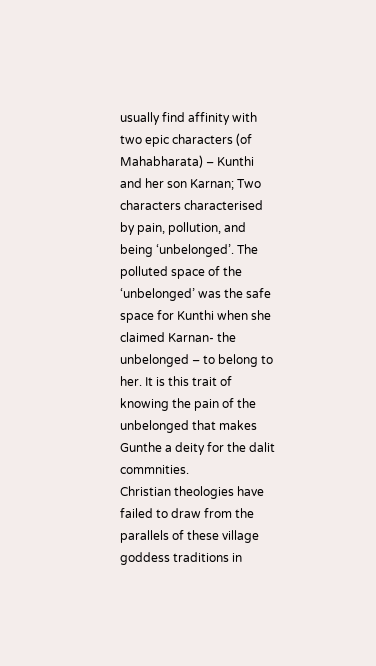usually find affinity with two epic characters (of Mahabharata) – Kunthi and her son Karnan; Two characters characterised by pain, pollution, and being ‘unbelonged’. The polluted space of the ‘unbelonged’ was the safe space for Kunthi when she claimed Karnan- the unbelonged – to belong to her. It is this trait of knowing the pain of the unbelonged that makes Gunthe a deity for the dalit commnities.
Christian theologies have failed to draw from the parallels of these village goddess traditions in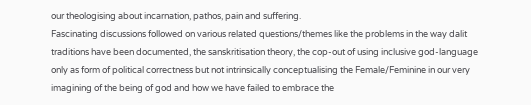our theologising about incarnation, pathos, pain and suffering.
Fascinating discussions followed on various related questions/themes like the problems in the way dalit traditions have been documented, the sanskritisation theory, the cop-out of using inclusive god-language only as form of political correctness but not intrinsically conceptualising the Female/Feminine in our very imagining of the being of god and how we have failed to embrace the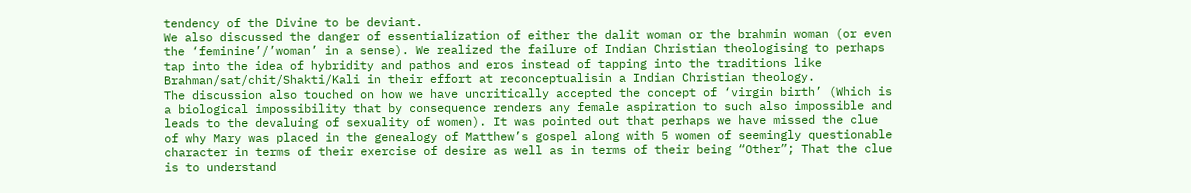tendency of the Divine to be deviant.
We also discussed the danger of essentialization of either the dalit woman or the brahmin woman (or even the ‘feminine’/’woman’ in a sense). We realized the failure of Indian Christian theologising to perhaps tap into the idea of hybridity and pathos and eros instead of tapping into the traditions like Brahman/sat/chit/Shakti/Kali in their effort at reconceptualisin a Indian Christian theology.
The discussion also touched on how we have uncritically accepted the concept of ‘virgin birth’ (Which is a biological impossibility that by consequence renders any female aspiration to such also impossible and leads to the devaluing of sexuality of women). It was pointed out that perhaps we have missed the clue of why Mary was placed in the genealogy of Matthew’s gospel along with 5 women of seemingly questionable character in terms of their exercise of desire as well as in terms of their being “Other”; That the clue is to understand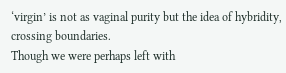‘virgin’ is not as vaginal purity but the idea of hybridity, crossing boundaries.
Though we were perhaps left with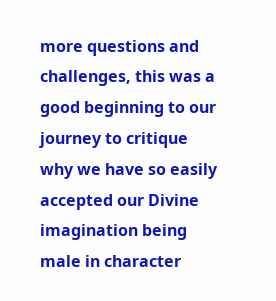more questions and challenges, this was a good beginning to our journey to critique why we have so easily accepted our Divine imagination being male in character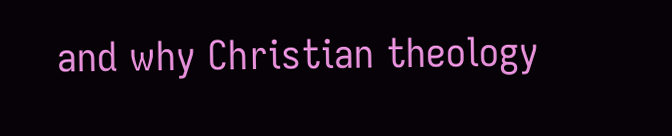and why Christian theology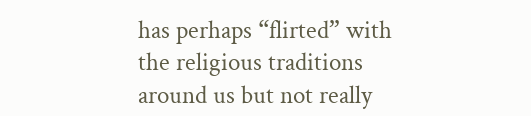has perhaps “flirted” with the religious traditions around us but not really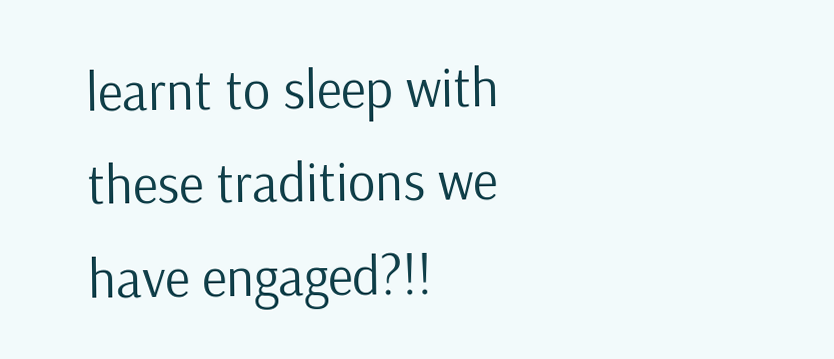learnt to sleep with these traditions we have engaged?!!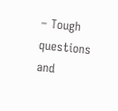– Tough questions and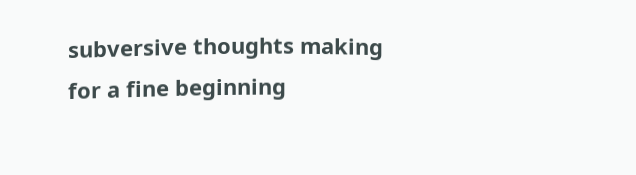subversive thoughts making for a fine beginning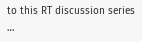to this RT discussion series …